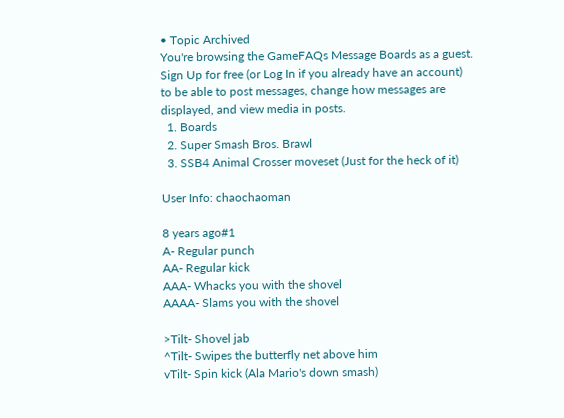• Topic Archived
You're browsing the GameFAQs Message Boards as a guest. Sign Up for free (or Log In if you already have an account) to be able to post messages, change how messages are displayed, and view media in posts.
  1. Boards
  2. Super Smash Bros. Brawl
  3. SSB4 Animal Crosser moveset (Just for the heck of it)

User Info: chaochaoman

8 years ago#1
A- Regular punch
AA- Regular kick
AAA- Whacks you with the shovel
AAAA- Slams you with the shovel

>Tilt- Shovel jab
^Tilt- Swipes the butterfly net above him
vTilt- Spin kick (Ala Mario's down smash)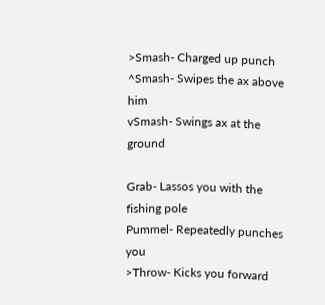>Smash- Charged up punch
^Smash- Swipes the ax above him
vSmash- Swings ax at the ground

Grab- Lassos you with the fishing pole
Pummel- Repeatedly punches you
>Throw- Kicks you forward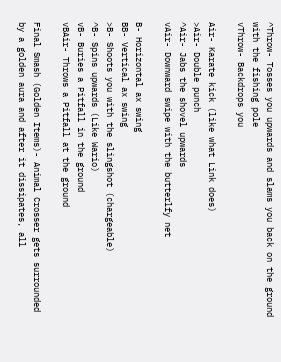^Throw- Tosses you upwards and slams you back on the ground with the fishing pole
vThrow- Backdrops you

Air- Karate kick (like what Link does)
>Air- Double punch
^Air- Jabs the shovel upwards
vAir- Downward swipe with the butterlfy net

B- Horizontal ax swing
BB- Vertical ax swing
>B- Shoots you with the slingshot (chargeable)
^B- Spins upwards (Like Wario)
vB- Buries a Pitfall in the ground
vBAir- Throws a Pitfall at the ground

Final Smash (Golden Items)- Animal Crosser gets surrounded by a golden aura and after it dissipates, all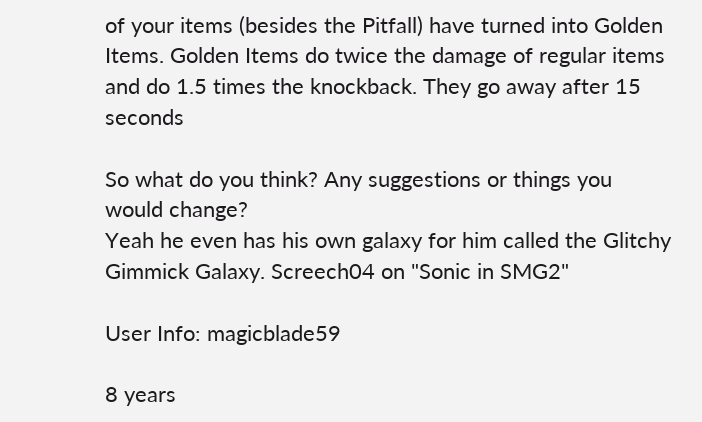of your items (besides the Pitfall) have turned into Golden Items. Golden Items do twice the damage of regular items and do 1.5 times the knockback. They go away after 15 seconds

So what do you think? Any suggestions or things you would change?
Yeah he even has his own galaxy for him called the Glitchy Gimmick Galaxy. Screech04 on "Sonic in SMG2"

User Info: magicblade59

8 years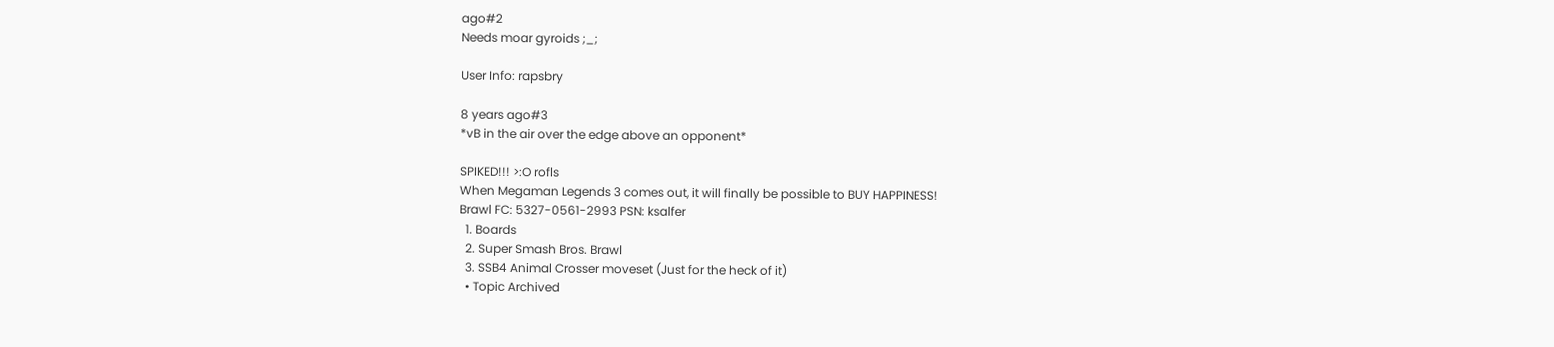ago#2
Needs moar gyroids ;_;

User Info: rapsbry

8 years ago#3
*vB in the air over the edge above an opponent*

SPIKED!!! >:O rofls
When Megaman Legends 3 comes out, it will finally be possible to BUY HAPPINESS!
Brawl FC: 5327-0561-2993 PSN: ksalfer
  1. Boards
  2. Super Smash Bros. Brawl
  3. SSB4 Animal Crosser moveset (Just for the heck of it)
  • Topic Archived